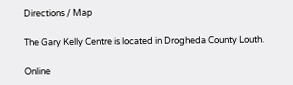Directions / Map

The Gary Kelly Centre is located in Drogheda County Louth.

Online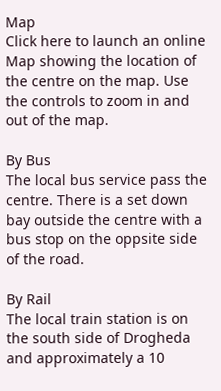Map
Click here to launch an online Map showing the location of the centre on the map. Use the controls to zoom in and out of the map.

By Bus
The local bus service pass the centre. There is a set down bay outside the centre with a bus stop on the oppsite side of the road.

By Rail
The local train station is on the south side of Drogheda and approximately a 10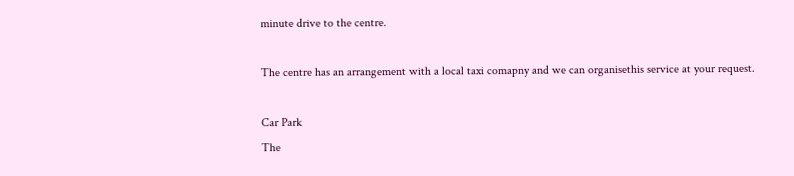minute drive to the centre.

The centre has an arrangement with a local taxi comapny and we can organisethis service at your request.

Car Park
The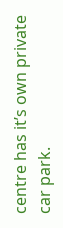centre has it’s own private car park.